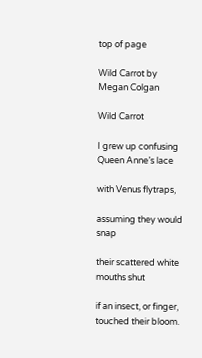top of page

Wild Carrot by Megan Colgan

Wild Carrot

I grew up confusing Queen Anne’s lace

with Venus flytraps,

assuming they would snap

their scattered white mouths shut

if an insect, or finger, touched their bloom.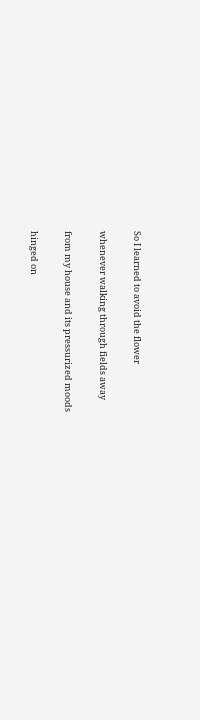So I learned to avoid the flower

whenever walking through fields away

from my house and its pressurized moods

hinged on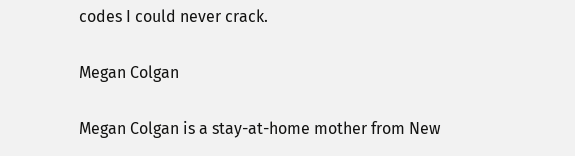codes I could never crack.

Megan Colgan

Megan Colgan is a stay-at-home mother from New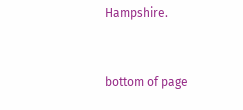Hampshire.


bottom of page